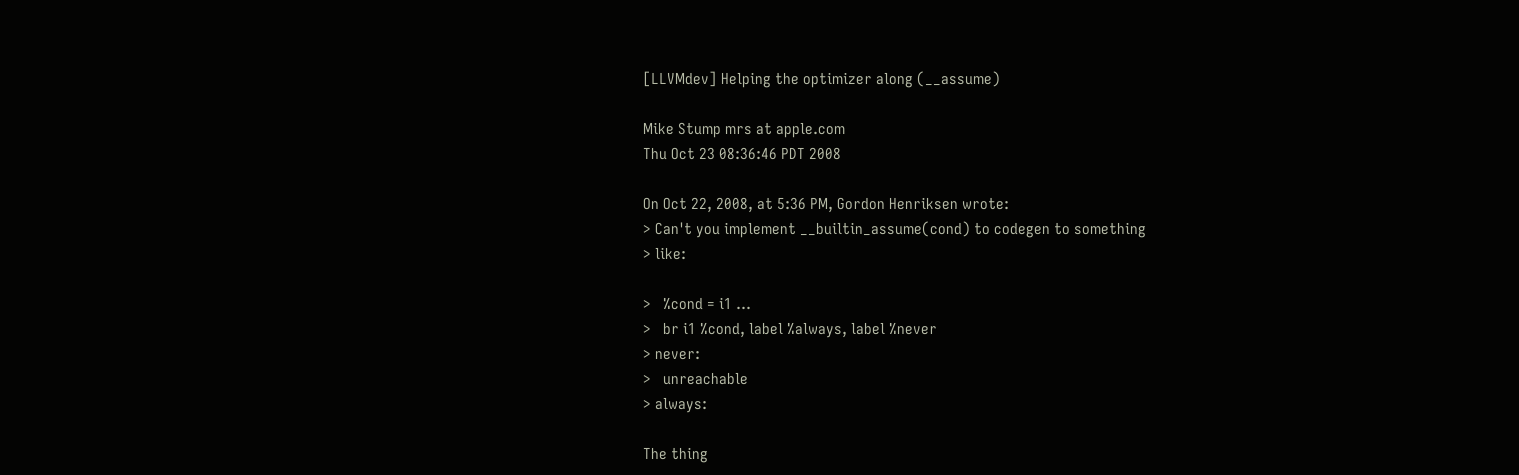[LLVMdev] Helping the optimizer along (__assume)

Mike Stump mrs at apple.com
Thu Oct 23 08:36:46 PDT 2008

On Oct 22, 2008, at 5:36 PM, Gordon Henriksen wrote:
> Can't you implement __builtin_assume(cond) to codegen to something
> like:

>   %cond = i1 ...
>   br i1 %cond, label %always, label %never
> never:
>   unreachable
> always:

The thing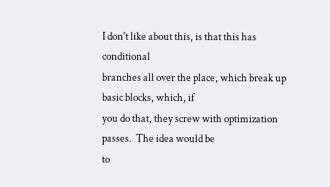I don't like about this, is that this has conditional
branches all over the place, which break up basic blocks, which, if
you do that, they screw with optimization passes.  The idea would be
to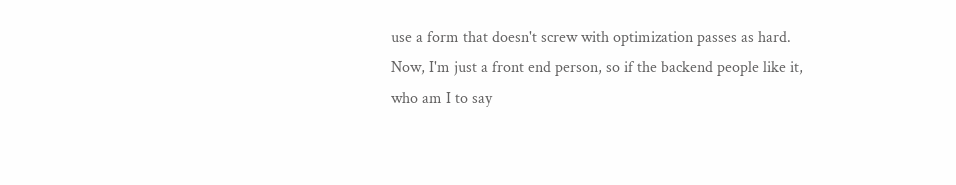use a form that doesn't screw with optimization passes as hard.
Now, I'm just a front end person, so if the backend people like it,
who am I to say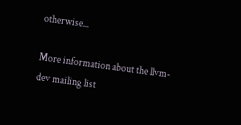otherwise...

More information about the llvm-dev mailing list